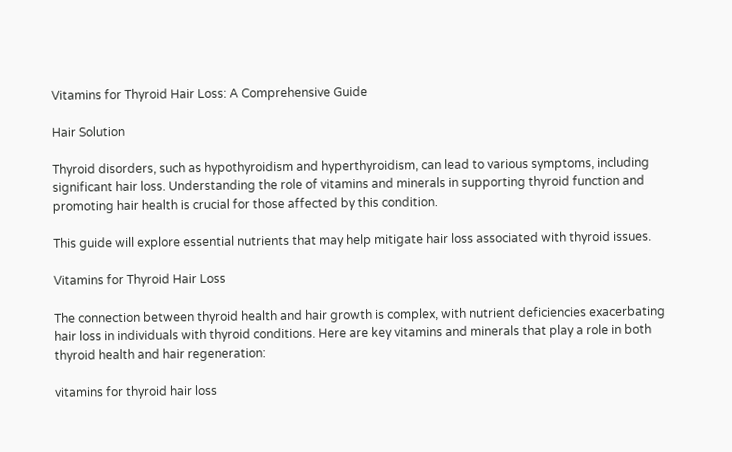Vitamins for Thyroid Hair Loss: A Comprehensive Guide

Hair Solution

Thyroid disorders, such as hypothyroidism and hyperthyroidism, can lead to various symptoms, including significant hair loss. Understanding the role of vitamins and minerals in supporting thyroid function and promoting hair health is crucial for those affected by this condition.

This guide will explore essential nutrients that may help mitigate hair loss associated with thyroid issues.

Vitamins for Thyroid Hair Loss

The connection between thyroid health and hair growth is complex, with nutrient deficiencies exacerbating hair loss in individuals with thyroid conditions. Here are key vitamins and minerals that play a role in both thyroid health and hair regeneration:

vitamins for thyroid hair loss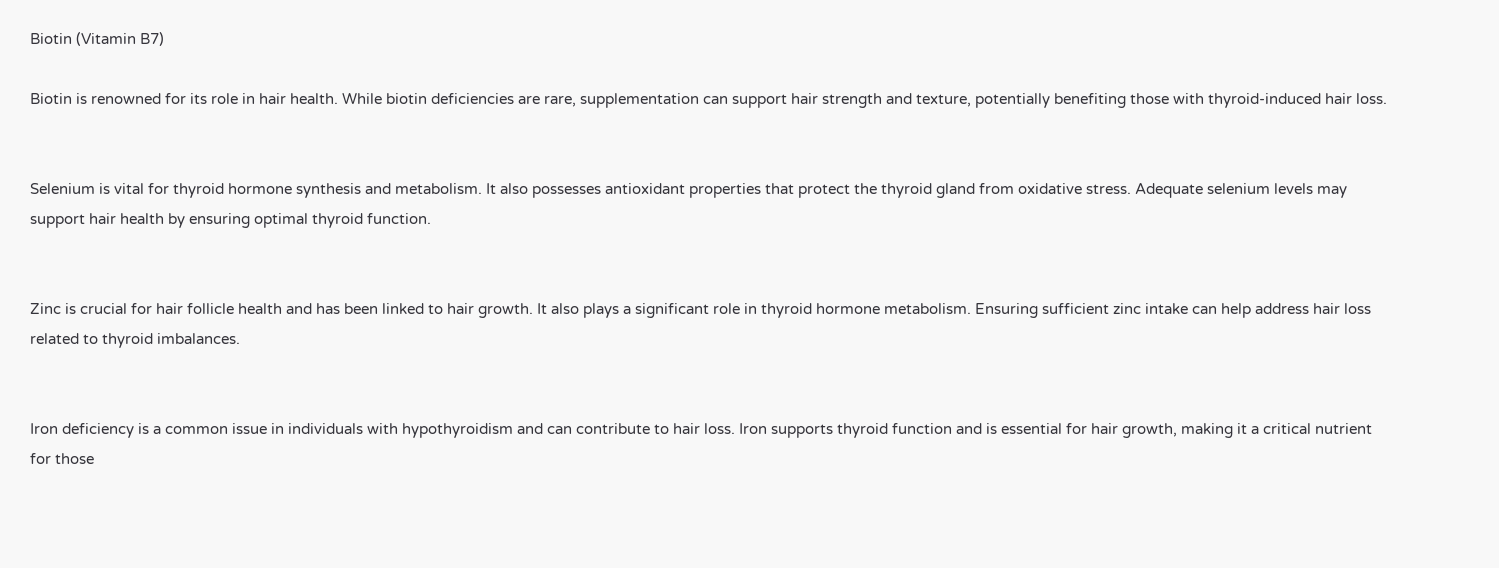Biotin (Vitamin B7)

Biotin is renowned for its role in hair health. While biotin deficiencies are rare, supplementation can support hair strength and texture, potentially benefiting those with thyroid-induced hair loss.


Selenium is vital for thyroid hormone synthesis and metabolism. It also possesses antioxidant properties that protect the thyroid gland from oxidative stress. Adequate selenium levels may support hair health by ensuring optimal thyroid function.


Zinc is crucial for hair follicle health and has been linked to hair growth. It also plays a significant role in thyroid hormone metabolism. Ensuring sufficient zinc intake can help address hair loss related to thyroid imbalances.


Iron deficiency is a common issue in individuals with hypothyroidism and can contribute to hair loss. Iron supports thyroid function and is essential for hair growth, making it a critical nutrient for those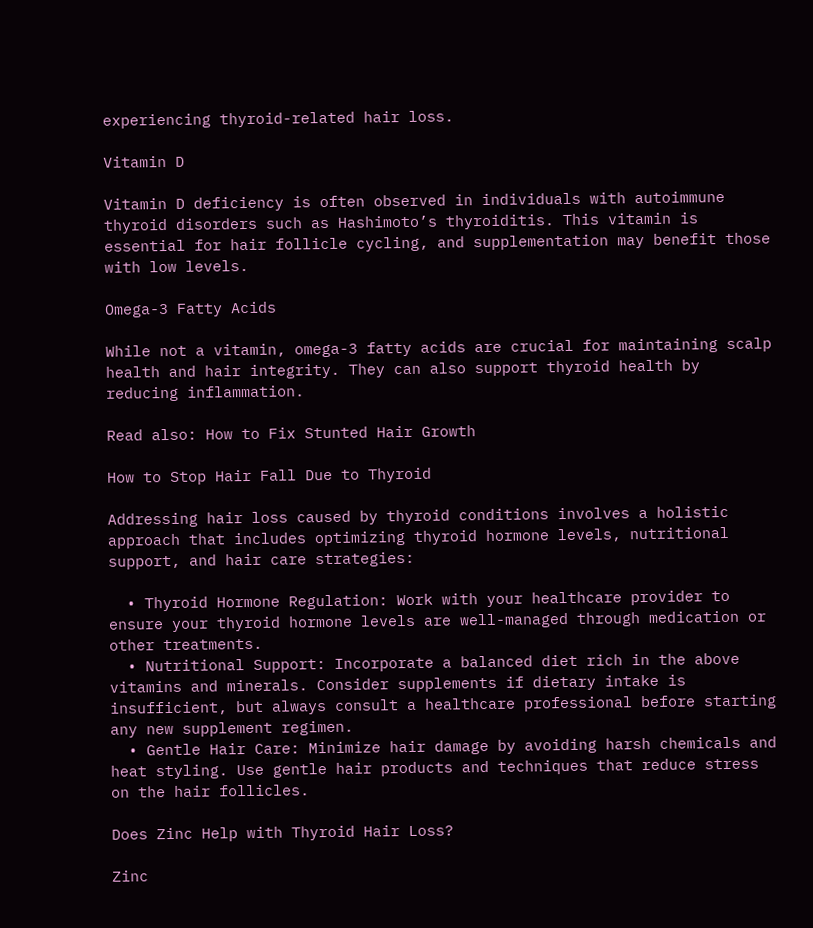experiencing thyroid-related hair loss.

Vitamin D

Vitamin D deficiency is often observed in individuals with autoimmune thyroid disorders such as Hashimoto’s thyroiditis. This vitamin is essential for hair follicle cycling, and supplementation may benefit those with low levels.

Omega-3 Fatty Acids

While not a vitamin, omega-3 fatty acids are crucial for maintaining scalp health and hair integrity. They can also support thyroid health by reducing inflammation.

Read also: How to Fix Stunted Hair Growth

How to Stop Hair Fall Due to Thyroid

Addressing hair loss caused by thyroid conditions involves a holistic approach that includes optimizing thyroid hormone levels, nutritional support, and hair care strategies:

  • Thyroid Hormone Regulation: Work with your healthcare provider to ensure your thyroid hormone levels are well-managed through medication or other treatments.
  • Nutritional Support: Incorporate a balanced diet rich in the above vitamins and minerals. Consider supplements if dietary intake is insufficient, but always consult a healthcare professional before starting any new supplement regimen.
  • Gentle Hair Care: Minimize hair damage by avoiding harsh chemicals and heat styling. Use gentle hair products and techniques that reduce stress on the hair follicles.

Does Zinc Help with Thyroid Hair Loss?

Zinc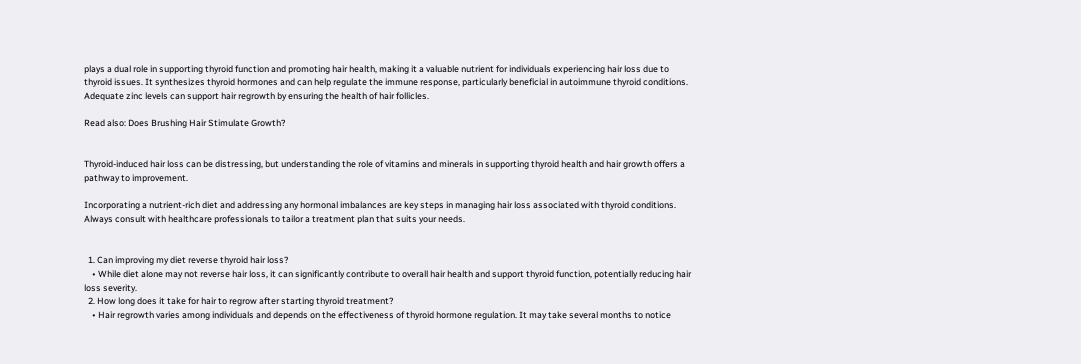plays a dual role in supporting thyroid function and promoting hair health, making it a valuable nutrient for individuals experiencing hair loss due to thyroid issues. It synthesizes thyroid hormones and can help regulate the immune response, particularly beneficial in autoimmune thyroid conditions. Adequate zinc levels can support hair regrowth by ensuring the health of hair follicles.

Read also: Does Brushing Hair Stimulate Growth?


Thyroid-induced hair loss can be distressing, but understanding the role of vitamins and minerals in supporting thyroid health and hair growth offers a pathway to improvement.

Incorporating a nutrient-rich diet and addressing any hormonal imbalances are key steps in managing hair loss associated with thyroid conditions. Always consult with healthcare professionals to tailor a treatment plan that suits your needs.


  1. Can improving my diet reverse thyroid hair loss?
    • While diet alone may not reverse hair loss, it can significantly contribute to overall hair health and support thyroid function, potentially reducing hair loss severity.
  2. How long does it take for hair to regrow after starting thyroid treatment?
    • Hair regrowth varies among individuals and depends on the effectiveness of thyroid hormone regulation. It may take several months to notice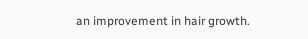an improvement in hair growth.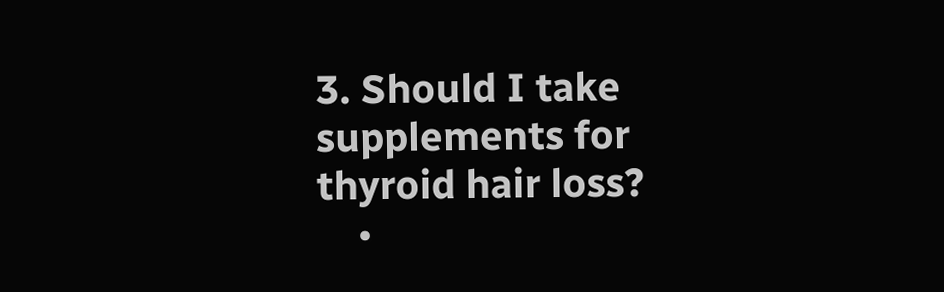3. Should I take supplements for thyroid hair loss?
    •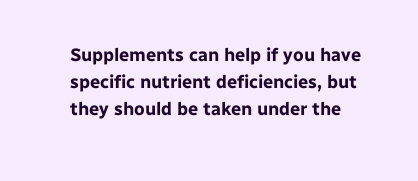Supplements can help if you have specific nutrient deficiencies, but they should be taken under the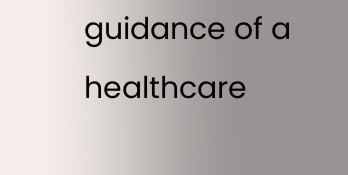guidance of a healthcare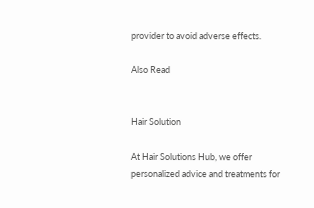provider to avoid adverse effects.

Also Read


Hair Solution

At Hair Solutions Hub, we offer personalized advice and treatments for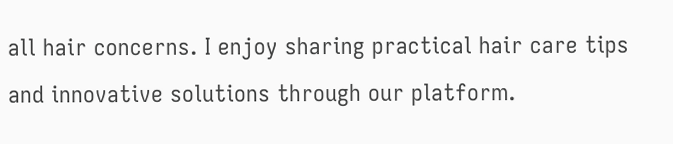all hair concerns. I enjoy sharing practical hair care tips and innovative solutions through our platform.